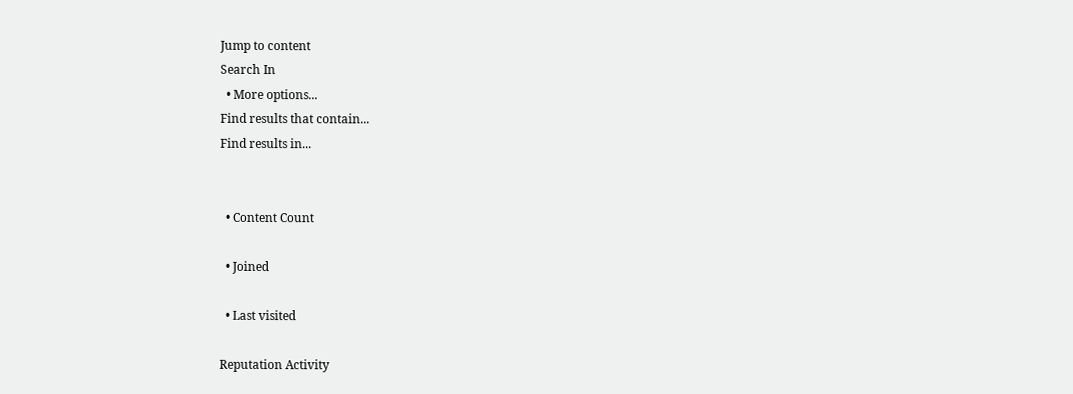Jump to content
Search In
  • More options...
Find results that contain...
Find results in...


  • Content Count

  • Joined

  • Last visited

Reputation Activity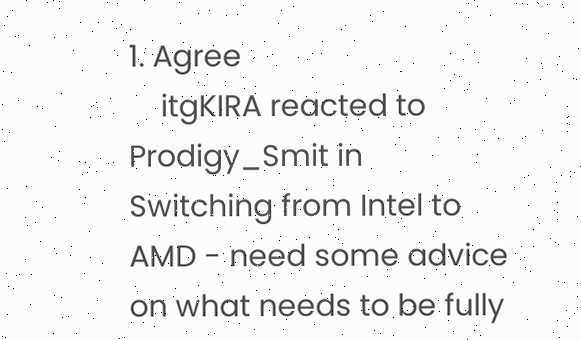1. Agree
    itgKIRA reacted to Prodigy_Smit in Switching from Intel to AMD - need some advice on what needs to be fully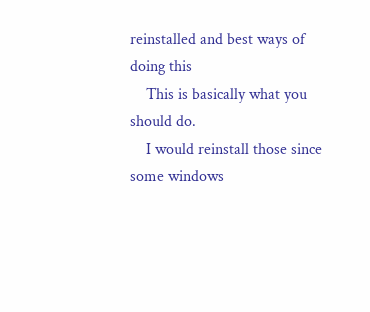reinstalled and best ways of doing this
    This is basically what you should do.
    I would reinstall those since some windows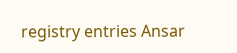registry entries Ansar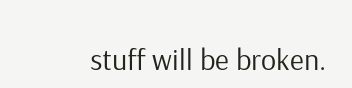stuff will be broken.